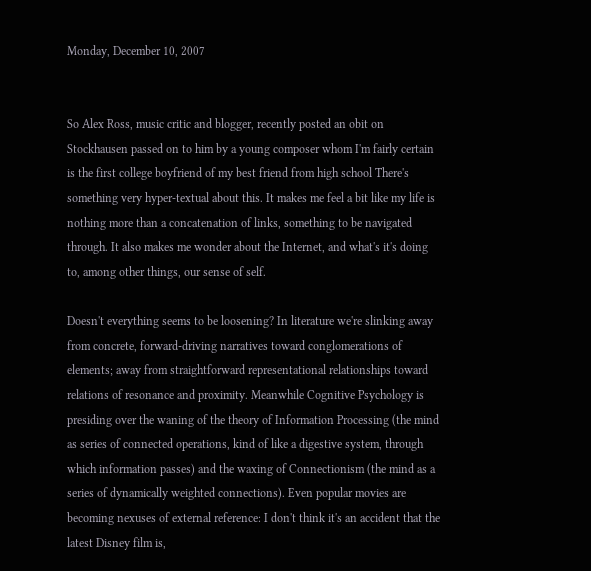Monday, December 10, 2007


So Alex Ross, music critic and blogger, recently posted an obit on Stockhausen passed on to him by a young composer whom I'm fairly certain is the first college boyfriend of my best friend from high school There's something very hyper-textual about this. It makes me feel a bit like my life is nothing more than a concatenation of links, something to be navigated through. It also makes me wonder about the Internet, and what's it's doing to, among other things, our sense of self.

Doesn't everything seems to be loosening? In literature we're slinking away from concrete, forward-driving narratives toward conglomerations of elements; away from straightforward representational relationships toward relations of resonance and proximity. Meanwhile Cognitive Psychology is presiding over the waning of the theory of Information Processing (the mind as series of connected operations, kind of like a digestive system, through which information passes) and the waxing of Connectionism (the mind as a series of dynamically weighted connections). Even popular movies are becoming nexuses of external reference: I don't think it's an accident that the latest Disney film is,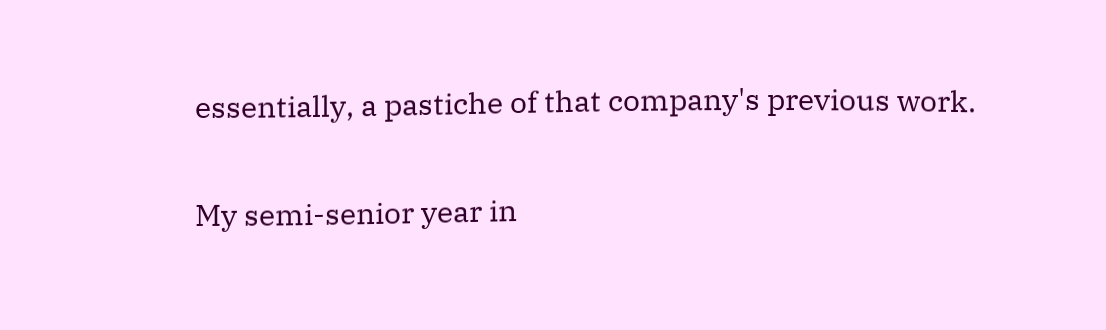essentially, a pastiche of that company's previous work.

My semi-senior year in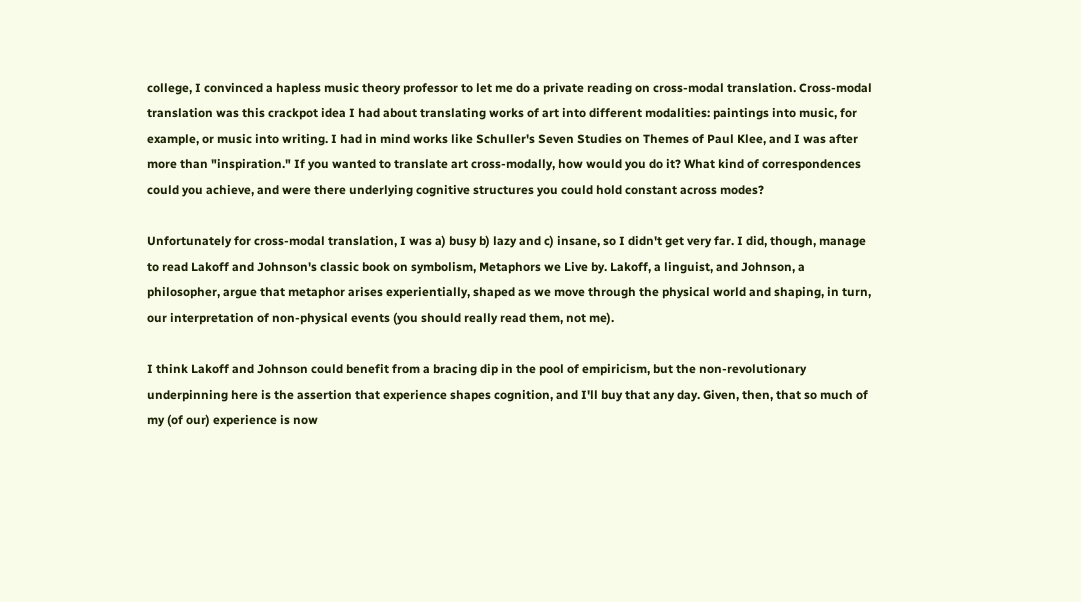college, I convinced a hapless music theory professor to let me do a private reading on cross-modal translation. Cross-modal translation was this crackpot idea I had about translating works of art into different modalities: paintings into music, for example, or music into writing. I had in mind works like Schuller's Seven Studies on Themes of Paul Klee, and I was after more than "inspiration." If you wanted to translate art cross-modally, how would you do it? What kind of correspondences could you achieve, and were there underlying cognitive structures you could hold constant across modes?

Unfortunately for cross-modal translation, I was a) busy b) lazy and c) insane, so I didn't get very far. I did, though, manage to read Lakoff and Johnson's classic book on symbolism, Metaphors we Live by. Lakoff, a linguist, and Johnson, a philosopher, argue that metaphor arises experientially, shaped as we move through the physical world and shaping, in turn, our interpretation of non-physical events (you should really read them, not me).

I think Lakoff and Johnson could benefit from a bracing dip in the pool of empiricism, but the non-revolutionary underpinning here is the assertion that experience shapes cognition, and I'll buy that any day. Given, then, that so much of my (of our) experience is now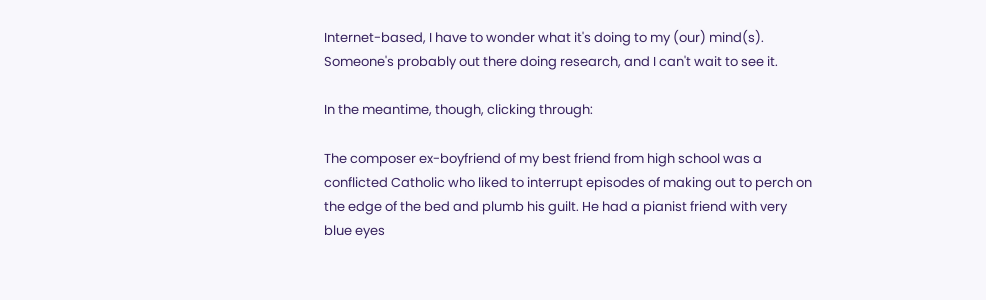Internet-based, I have to wonder what it's doing to my (our) mind(s). Someone's probably out there doing research, and I can't wait to see it.

In the meantime, though, clicking through:

The composer ex-boyfriend of my best friend from high school was a conflicted Catholic who liked to interrupt episodes of making out to perch on the edge of the bed and plumb his guilt. He had a pianist friend with very blue eyes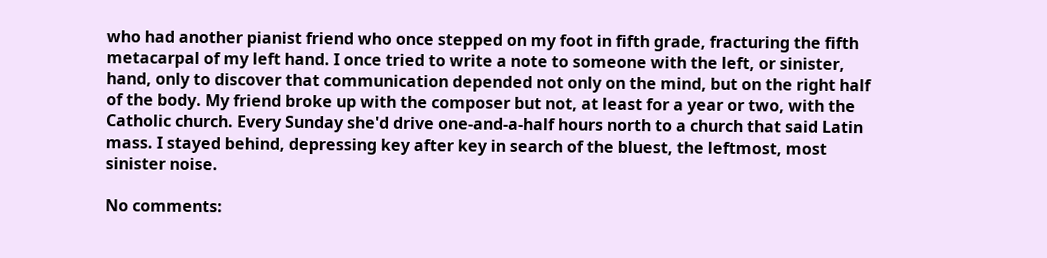who had another pianist friend who once stepped on my foot in fifth grade, fracturing the fifth metacarpal of my left hand. I once tried to write a note to someone with the left, or sinister, hand, only to discover that communication depended not only on the mind, but on the right half of the body. My friend broke up with the composer but not, at least for a year or two, with the Catholic church. Every Sunday she'd drive one-and-a-half hours north to a church that said Latin mass. I stayed behind, depressing key after key in search of the bluest, the leftmost, most sinister noise.

No comments: